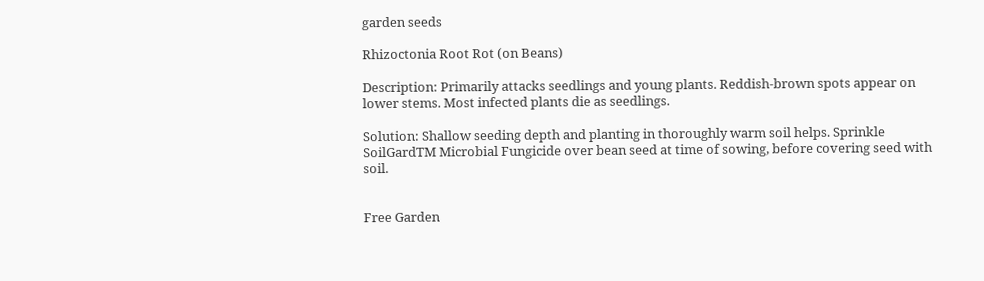garden seeds

Rhizoctonia Root Rot (on Beans)

Description: Primarily attacks seedlings and young plants. Reddish-brown spots appear on lower stems. Most infected plants die as seedlings.

Solution: Shallow seeding depth and planting in thoroughly warm soil helps. Sprinkle SoilGardTM Microbial Fungicide over bean seed at time of sowing, before covering seed with soil.


Free Garden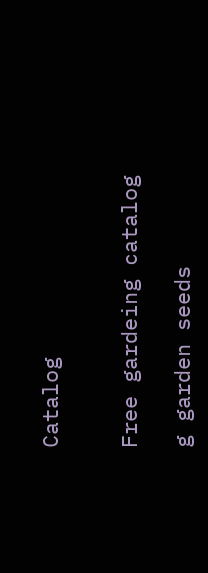Catalog


Free gardeing catalog

g garden seeds